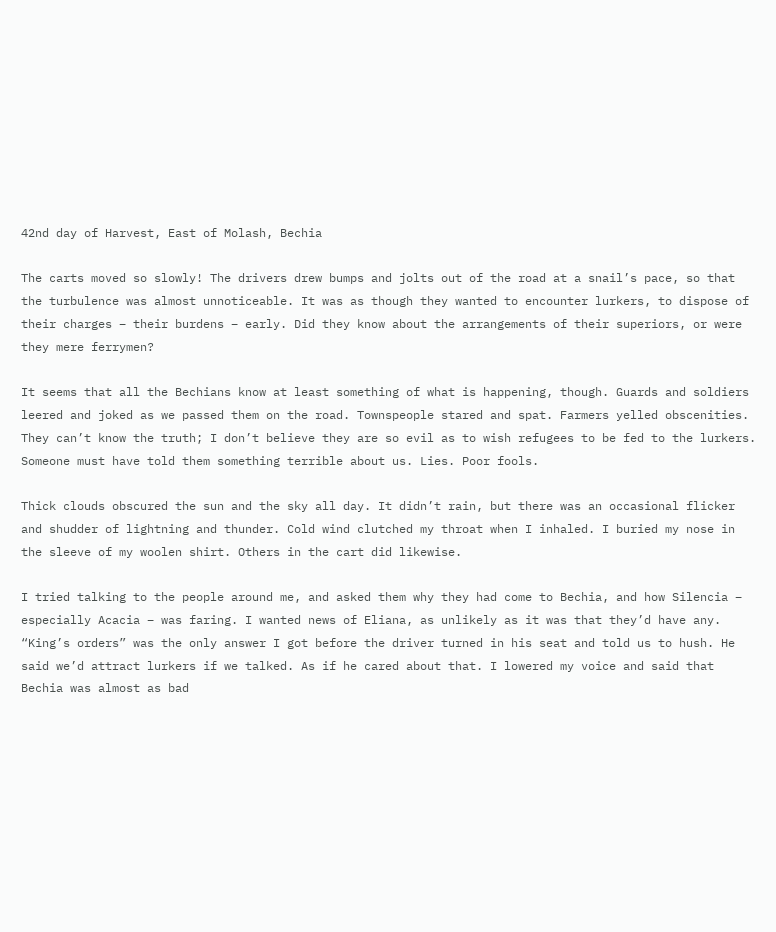42nd day of Harvest, East of Molash, Bechia

The carts moved so slowly! The drivers drew bumps and jolts out of the road at a snail’s pace, so that the turbulence was almost unnoticeable. It was as though they wanted to encounter lurkers, to dispose of their charges – their burdens – early. Did they know about the arrangements of their superiors, or were they mere ferrymen?

It seems that all the Bechians know at least something of what is happening, though. Guards and soldiers leered and joked as we passed them on the road. Townspeople stared and spat. Farmers yelled obscenities. They can’t know the truth; I don’t believe they are so evil as to wish refugees to be fed to the lurkers. Someone must have told them something terrible about us. Lies. Poor fools.

Thick clouds obscured the sun and the sky all day. It didn’t rain, but there was an occasional flicker and shudder of lightning and thunder. Cold wind clutched my throat when I inhaled. I buried my nose in the sleeve of my woolen shirt. Others in the cart did likewise.

I tried talking to the people around me, and asked them why they had come to Bechia, and how Silencia – especially Acacia – was faring. I wanted news of Eliana, as unlikely as it was that they’d have any. “King’s orders” was the only answer I got before the driver turned in his seat and told us to hush. He said we’d attract lurkers if we talked. As if he cared about that. I lowered my voice and said that Bechia was almost as bad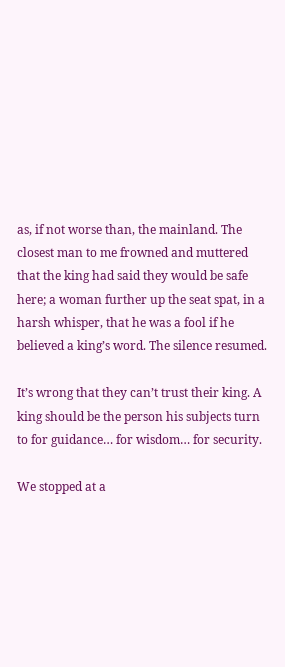as, if not worse than, the mainland. The closest man to me frowned and muttered that the king had said they would be safe here; a woman further up the seat spat, in a harsh whisper, that he was a fool if he believed a king’s word. The silence resumed.

It’s wrong that they can’t trust their king. A king should be the person his subjects turn to for guidance… for wisdom… for security.

We stopped at a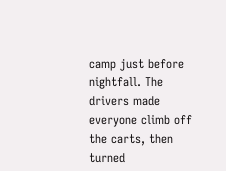camp just before nightfall. The drivers made everyone climb off the carts, then turned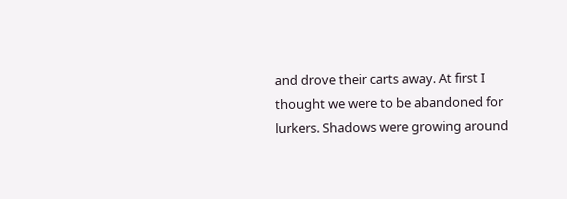and drove their carts away. At first I thought we were to be abandoned for lurkers. Shadows were growing around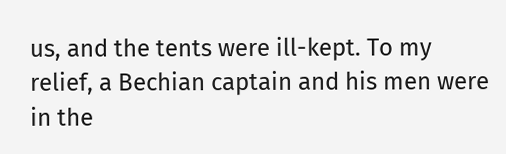us, and the tents were ill-kept. To my relief, a Bechian captain and his men were in the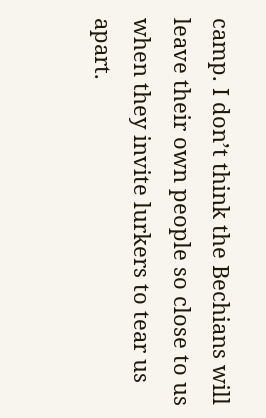camp. I don’t think the Bechians will leave their own people so close to us when they invite lurkers to tear us apart.